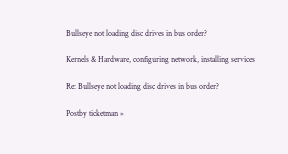Bullseye not loading disc drives in bus order?

Kernels & Hardware, configuring network, installing services

Re: Bullseye not loading disc drives in bus order?

Postby ticketman »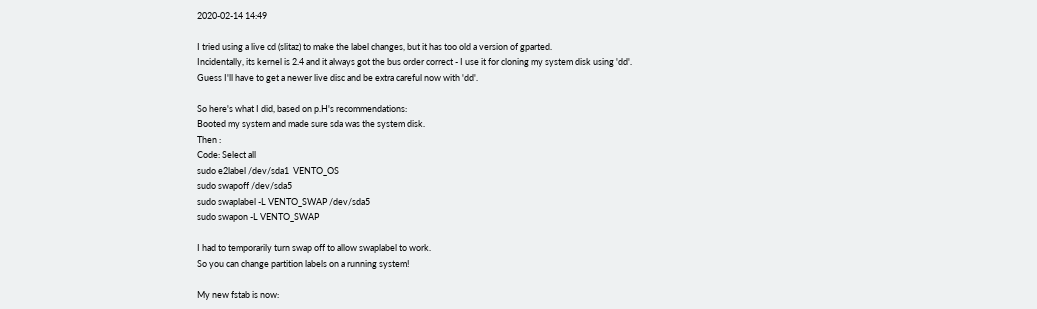2020-02-14 14:49

I tried using a live cd (slitaz) to make the label changes, but it has too old a version of gparted.
Incidentally, its kernel is 2.4 and it always got the bus order correct - I use it for cloning my system disk using 'dd'.
Guess I'll have to get a newer live disc and be extra careful now with 'dd'.

So here's what I did, based on p.H's recommendations:
Booted my system and made sure sda was the system disk.
Then :
Code: Select all
sudo e2label /dev/sda1  VENTO_OS
sudo swapoff /dev/sda5
sudo swaplabel -L VENTO_SWAP /dev/sda5
sudo swapon -L VENTO_SWAP

I had to temporarily turn swap off to allow swaplabel to work.
So you can change partition labels on a running system!

My new fstab is now: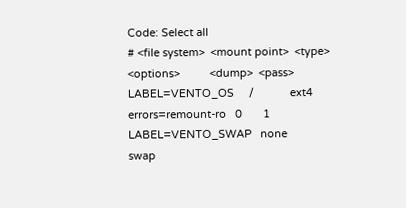Code: Select all
# <file system>  <mount point>  <type>  <options>          <dump>  <pass>
LABEL=VENTO_OS     /            ext4    errors=remount-ro   0       1
LABEL=VENTO_SWAP   none         swap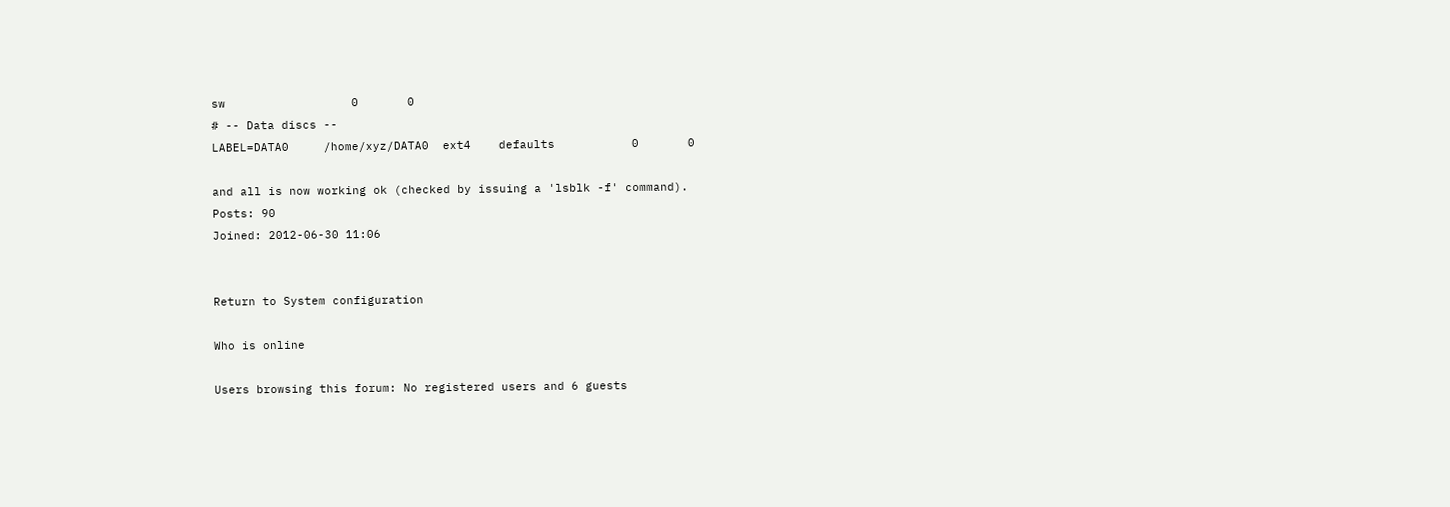sw                  0       0
# -- Data discs --
LABEL=DATA0     /home/xyz/DATA0  ext4    defaults           0       0

and all is now working ok (checked by issuing a 'lsblk -f' command).
Posts: 90
Joined: 2012-06-30 11:06


Return to System configuration

Who is online

Users browsing this forum: No registered users and 6 guests